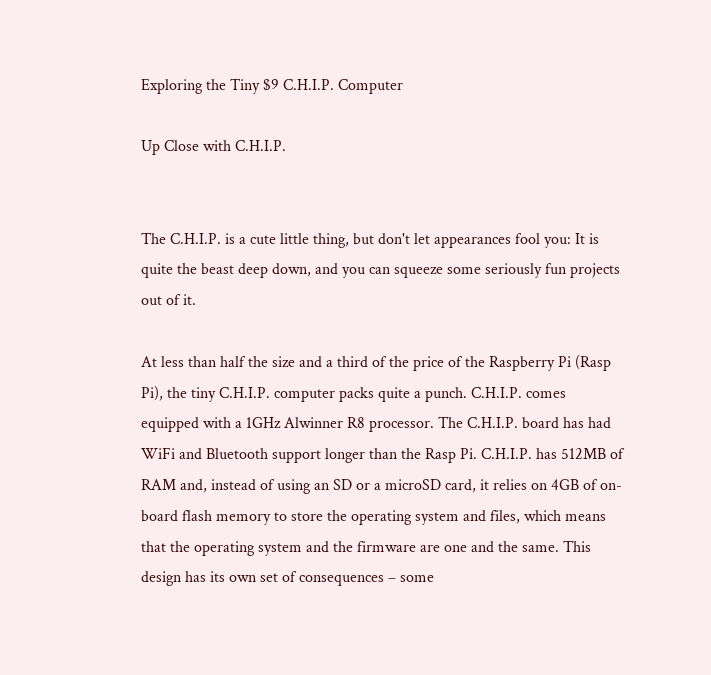Exploring the Tiny $9 C.H.I.P. Computer

Up Close with C.H.I.P.


The C.H.I.P. is a cute little thing, but don't let appearances fool you: It is quite the beast deep down, and you can squeeze some seriously fun projects out of it.

At less than half the size and a third of the price of the Raspberry Pi (Rasp Pi), the tiny C.H.I.P. computer packs quite a punch. C.H.I.P. comes equipped with a 1GHz Alwinner R8 processor. The C.H.I.P. board has had WiFi and Bluetooth support longer than the Rasp Pi. C.H.I.P. has 512MB of RAM and, instead of using an SD or a microSD card, it relies on 4GB of on-board flash memory to store the operating system and files, which means that the operating system and the firmware are one and the same. This design has its own set of consequences – some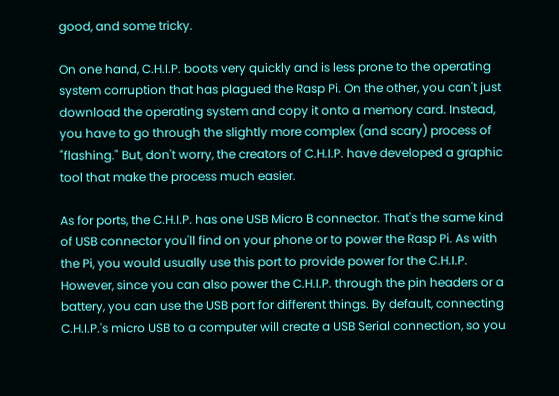good, and some tricky.

On one hand, C.H.I.P. boots very quickly and is less prone to the operating system corruption that has plagued the Rasp Pi. On the other, you can't just download the operating system and copy it onto a memory card. Instead, you have to go through the slightly more complex (and scary) process of "flashing." But, don't worry, the creators of C.H.I.P. have developed a graphic tool that make the process much easier.

As for ports, the C.H.I.P. has one USB Micro B connector. That's the same kind of USB connector you'll find on your phone or to power the Rasp Pi. As with the Pi, you would usually use this port to provide power for the C.H.I.P. However, since you can also power the C.H.I.P. through the pin headers or a battery, you can use the USB port for different things. By default, connecting C.H.I.P.'s micro USB to a computer will create a USB Serial connection, so you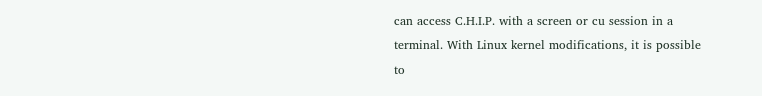can access C.H.I.P. with a screen or cu session in a terminal. With Linux kernel modifications, it is possible to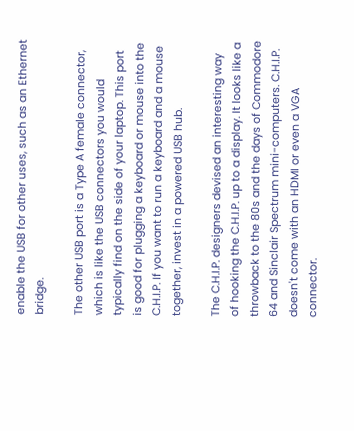enable the USB for other uses, such as an Ethernet bridge.

The other USB port is a Type A female connector, which is like the USB connectors you would typically find on the side of your laptop. This port is good for plugging a keyboard or mouse into the C.H.I.P. If you want to run a keyboard and a mouse together, invest in a powered USB hub.

The C.H.I.P. designers devised an interesting way of hooking the C.H.I.P. up to a display. It looks like a throwback to the 80s and the days of Commodore 64 and Sinclair Spectrum mini-computers. C.H.I.P. doesn't come with an HDMI or even a VGA connector.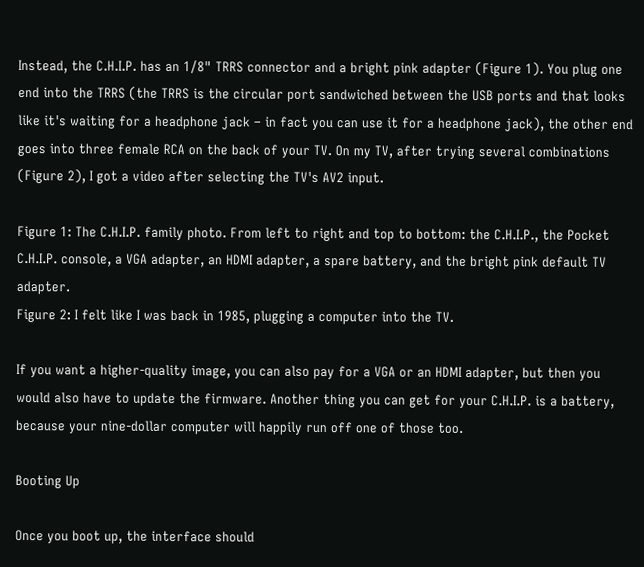Instead, the C.H.I.P. has an 1/8" TRRS connector and a bright pink adapter (Figure 1). You plug one end into the TRRS (the TRRS is the circular port sandwiched between the USB ports and that looks like it's waiting for a headphone jack – in fact you can use it for a headphone jack), the other end goes into three female RCA on the back of your TV. On my TV, after trying several combinations (Figure 2), I got a video after selecting the TV's AV2 input.

Figure 1: The C.H.I.P. family photo. From left to right and top to bottom: the C.H.I.P., the Pocket C.H.I.P. console, a VGA adapter, an HDMI adapter, a spare battery, and the bright pink default TV adapter.
Figure 2: I felt like I was back in 1985, plugging a computer into the TV.

If you want a higher-quality image, you can also pay for a VGA or an HDMI adapter, but then you would also have to update the firmware. Another thing you can get for your C.H.I.P. is a battery, because your nine-dollar computer will happily run off one of those too.

Booting Up

Once you boot up, the interface should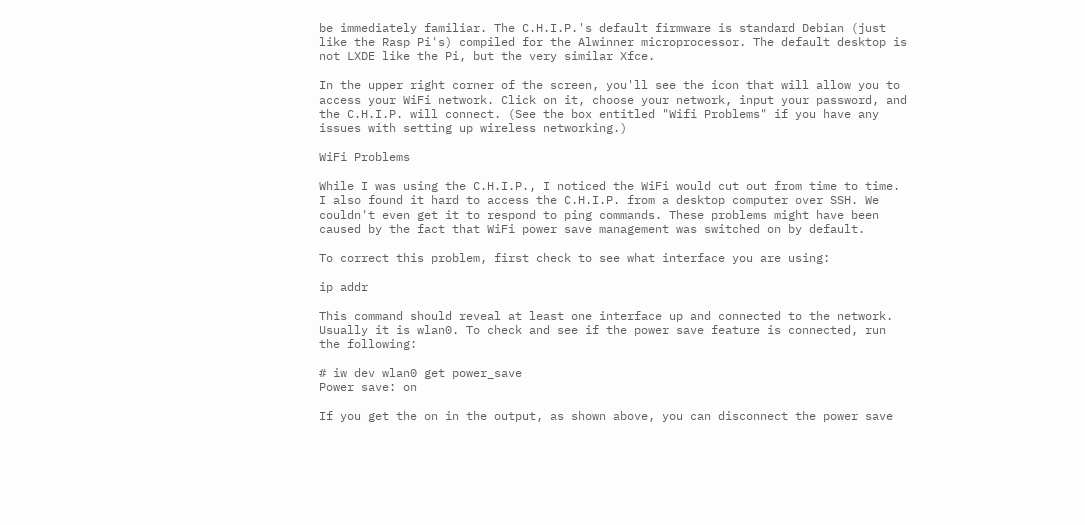be immediately familiar. The C.H.I.P.'s default firmware is standard Debian (just like the Rasp Pi's) compiled for the Alwinner microprocessor. The default desktop is not LXDE like the Pi, but the very similar Xfce.

In the upper right corner of the screen, you'll see the icon that will allow you to access your WiFi network. Click on it, choose your network, input your password, and the C.H.I.P. will connect. (See the box entitled "Wifi Problems" if you have any issues with setting up wireless networking.)

WiFi Problems

While I was using the C.H.I.P., I noticed the WiFi would cut out from time to time. I also found it hard to access the C.H.I.P. from a desktop computer over SSH. We couldn't even get it to respond to ping commands. These problems might have been caused by the fact that WiFi power save management was switched on by default.

To correct this problem, first check to see what interface you are using:

ip addr

This command should reveal at least one interface up and connected to the network. Usually it is wlan0. To check and see if the power save feature is connected, run the following:

# iw dev wlan0 get power_save
Power save: on

If you get the on in the output, as shown above, you can disconnect the power save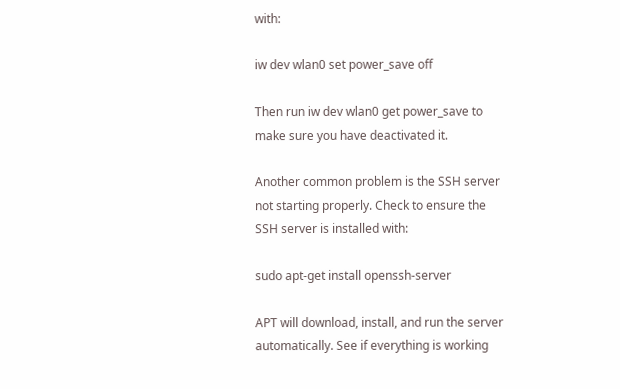with:

iw dev wlan0 set power_save off

Then run iw dev wlan0 get power_save to make sure you have deactivated it.

Another common problem is the SSH server not starting properly. Check to ensure the SSH server is installed with:

sudo apt-get install openssh-server

APT will download, install, and run the server automatically. See if everything is working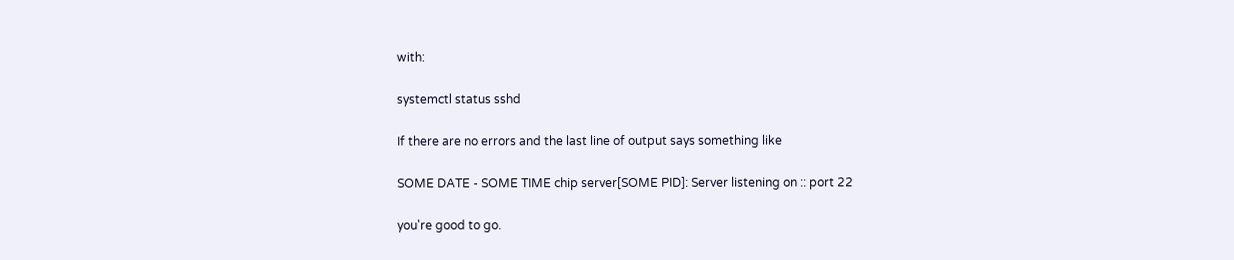with:

systemctl status sshd

If there are no errors and the last line of output says something like

SOME DATE - SOME TIME chip server[SOME PID]: Server listening on :: port 22

you're good to go.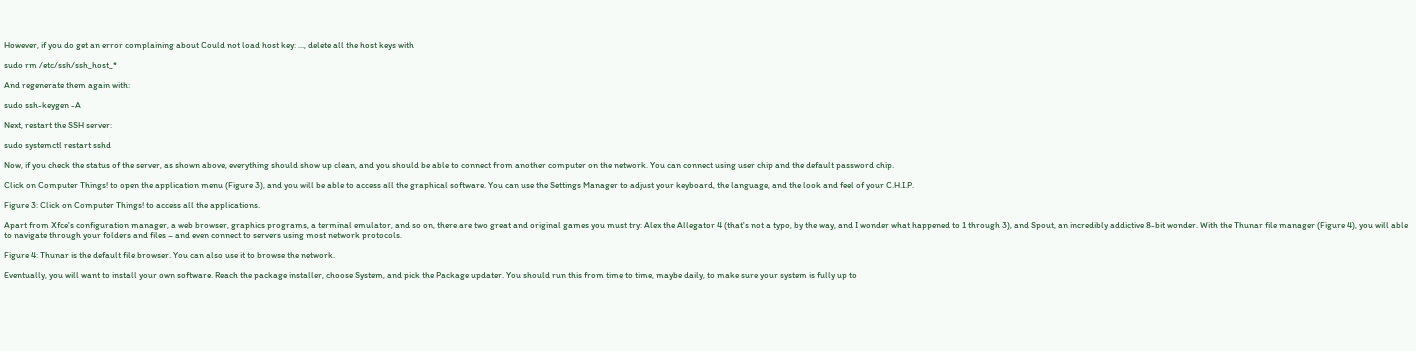However, if you do get an error complaining about Could not load host key: ..., delete all the host keys with

sudo rm /etc/ssh/ssh_host_*

And regenerate them again with:

sudo ssh-keygen -A

Next, restart the SSH server:

sudo systemctl restart sshd

Now, if you check the status of the server, as shown above, everything should show up clean, and you should be able to connect from another computer on the network. You can connect using user chip and the default password chip.

Click on Computer Things! to open the application menu (Figure 3), and you will be able to access all the graphical software. You can use the Settings Manager to adjust your keyboard, the language, and the look and feel of your C.H.I.P.

Figure 3: Click on Computer Things! to access all the applications.

Apart from Xfce's configuration manager, a web browser, graphics programs, a terminal emulator, and so on, there are two great and original games you must try: Alex the Allegator 4 (that's not a typo, by the way, and I wonder what happened to 1 through 3), and Spout, an incredibly addictive 8-bit wonder. With the Thunar file manager (Figure 4), you will able to navigate through your folders and files – and even connect to servers using most network protocols.

Figure 4: Thunar is the default file browser. You can also use it to browse the network.

Eventually, you will want to install your own software. Reach the package installer, choose System, and pick the Package updater. You should run this from time to time, maybe daily, to make sure your system is fully up to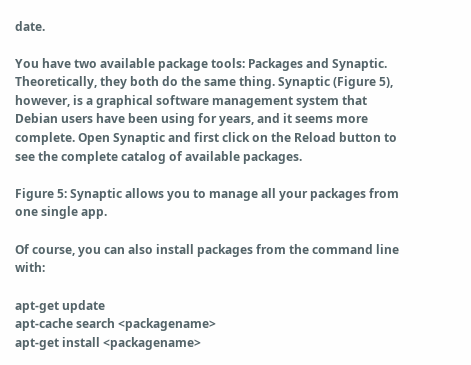date.

You have two available package tools: Packages and Synaptic. Theoretically, they both do the same thing. Synaptic (Figure 5), however, is a graphical software management system that Debian users have been using for years, and it seems more complete. Open Synaptic and first click on the Reload button to see the complete catalog of available packages.

Figure 5: Synaptic allows you to manage all your packages from one single app.

Of course, you can also install packages from the command line with:

apt-get update
apt-cache search <packagename>
apt-get install <packagename>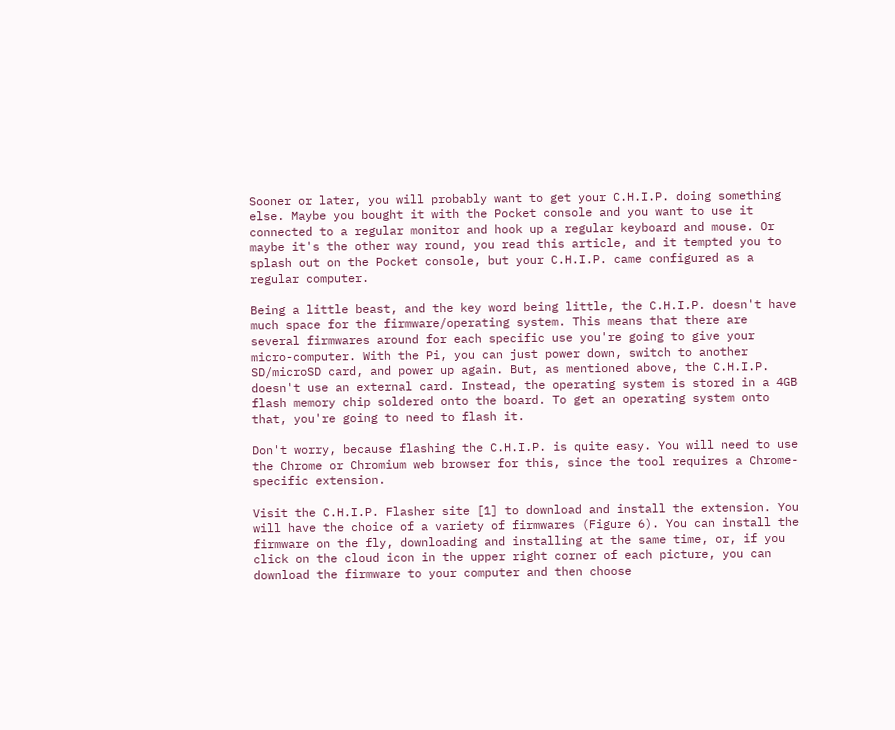Sooner or later, you will probably want to get your C.H.I.P. doing something else. Maybe you bought it with the Pocket console and you want to use it connected to a regular monitor and hook up a regular keyboard and mouse. Or maybe it's the other way round, you read this article, and it tempted you to splash out on the Pocket console, but your C.H.I.P. came configured as a regular computer.

Being a little beast, and the key word being little, the C.H.I.P. doesn't have much space for the firmware/operating system. This means that there are several firmwares around for each specific use you're going to give your micro-computer. With the Pi, you can just power down, switch to another SD/microSD card, and power up again. But, as mentioned above, the C.H.I.P. doesn't use an external card. Instead, the operating system is stored in a 4GB flash memory chip soldered onto the board. To get an operating system onto that, you're going to need to flash it.

Don't worry, because flashing the C.H.I.P. is quite easy. You will need to use the Chrome or Chromium web browser for this, since the tool requires a Chrome-specific extension.

Visit the C.H.I.P. Flasher site [1] to download and install the extension. You will have the choice of a variety of firmwares (Figure 6). You can install the firmware on the fly, downloading and installing at the same time, or, if you click on the cloud icon in the upper right corner of each picture, you can download the firmware to your computer and then choose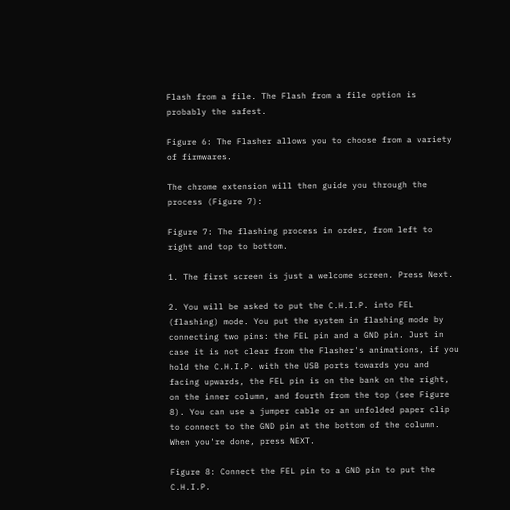Flash from a file. The Flash from a file option is probably the safest.

Figure 6: The Flasher allows you to choose from a variety of firmwares.

The chrome extension will then guide you through the process (Figure 7):

Figure 7: The flashing process in order, from left to right and top to bottom.

1. The first screen is just a welcome screen. Press Next.

2. You will be asked to put the C.H.I.P. into FEL (flashing) mode. You put the system in flashing mode by connecting two pins: the FEL pin and a GND pin. Just in case it is not clear from the Flasher's animations, if you hold the C.H.I.P. with the USB ports towards you and facing upwards, the FEL pin is on the bank on the right, on the inner column, and fourth from the top (see Figure 8). You can use a jumper cable or an unfolded paper clip to connect to the GND pin at the bottom of the column. When you're done, press NEXT.

Figure 8: Connect the FEL pin to a GND pin to put the C.H.I.P.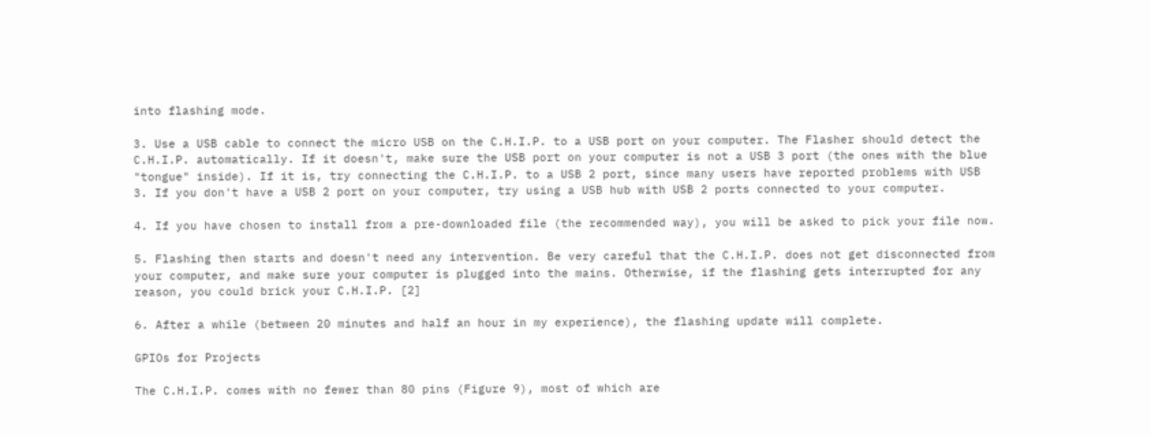into flashing mode.

3. Use a USB cable to connect the micro USB on the C.H.I.P. to a USB port on your computer. The Flasher should detect the C.H.I.P. automatically. If it doesn't, make sure the USB port on your computer is not a USB 3 port (the ones with the blue "tongue" inside). If it is, try connecting the C.H.I.P. to a USB 2 port, since many users have reported problems with USB 3. If you don't have a USB 2 port on your computer, try using a USB hub with USB 2 ports connected to your computer.

4. If you have chosen to install from a pre-downloaded file (the recommended way), you will be asked to pick your file now.

5. Flashing then starts and doesn't need any intervention. Be very careful that the C.H.I.P. does not get disconnected from your computer, and make sure your computer is plugged into the mains. Otherwise, if the flashing gets interrupted for any reason, you could brick your C.H.I.P. [2]

6. After a while (between 20 minutes and half an hour in my experience), the flashing update will complete.

GPIOs for Projects

The C.H.I.P. comes with no fewer than 80 pins (Figure 9), most of which are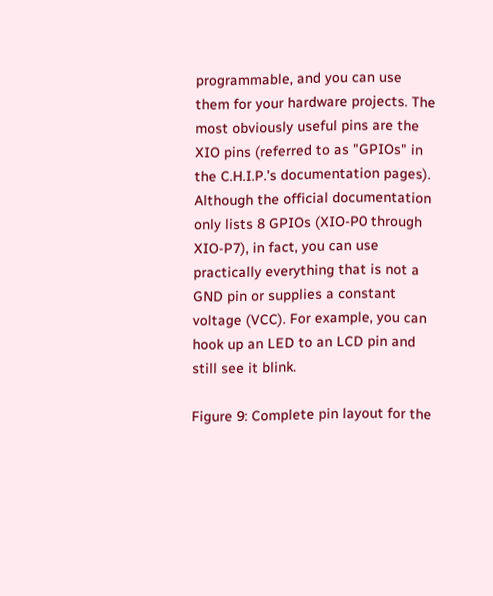programmable, and you can use them for your hardware projects. The most obviously useful pins are the XIO pins (referred to as "GPIOs" in the C.H.I.P.'s documentation pages). Although the official documentation only lists 8 GPIOs (XIO-P0 through XIO-P7), in fact, you can use practically everything that is not a GND pin or supplies a constant voltage (VCC). For example, you can hook up an LED to an LCD pin and still see it blink.

Figure 9: Complete pin layout for the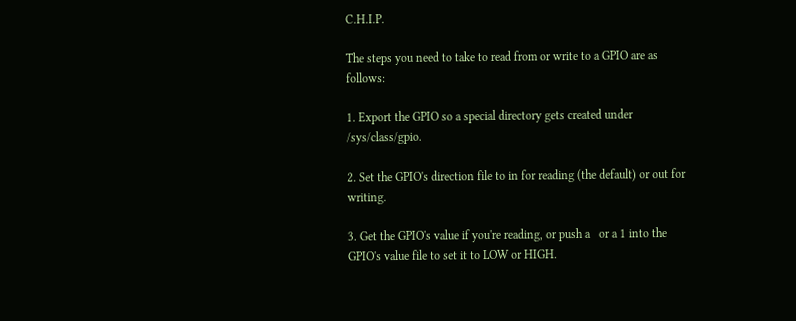C.H.I.P.

The steps you need to take to read from or write to a GPIO are as follows:

1. Export the GPIO so a special directory gets created under /sys/class/gpio.

2. Set the GPIO's direction file to in for reading (the default) or out for writing.

3. Get the GPIO's value if you're reading, or push a   or a 1 into the GPIO's value file to set it to LOW or HIGH.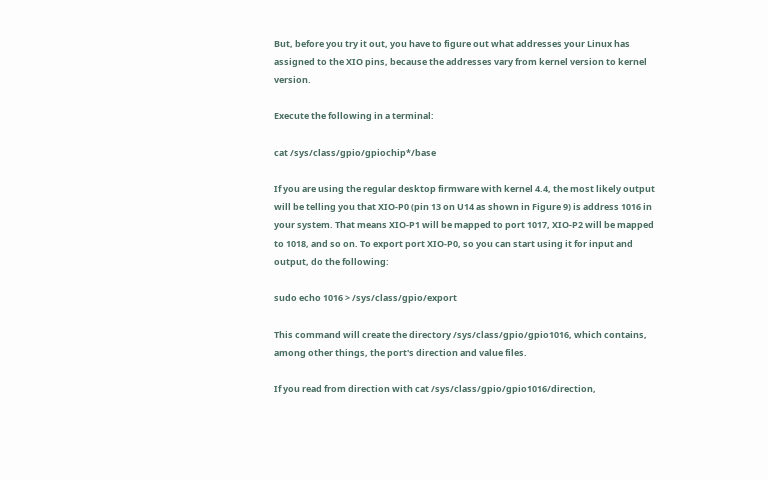But, before you try it out, you have to figure out what addresses your Linux has assigned to the XIO pins, because the addresses vary from kernel version to kernel version.

Execute the following in a terminal:

cat /sys/class/gpio/gpiochip*/base

If you are using the regular desktop firmware with kernel 4.4, the most likely output will be telling you that XIO-P0 (pin 13 on U14 as shown in Figure 9) is address 1016 in your system. That means XIO-P1 will be mapped to port 1017, XIO-P2 will be mapped to 1018, and so on. To export port XIO-P0, so you can start using it for input and output, do the following:

sudo echo 1016 > /sys/class/gpio/export

This command will create the directory /sys/class/gpio/gpio1016, which contains, among other things, the port's direction and value files.

If you read from direction with cat /sys/class/gpio/gpio1016/direction,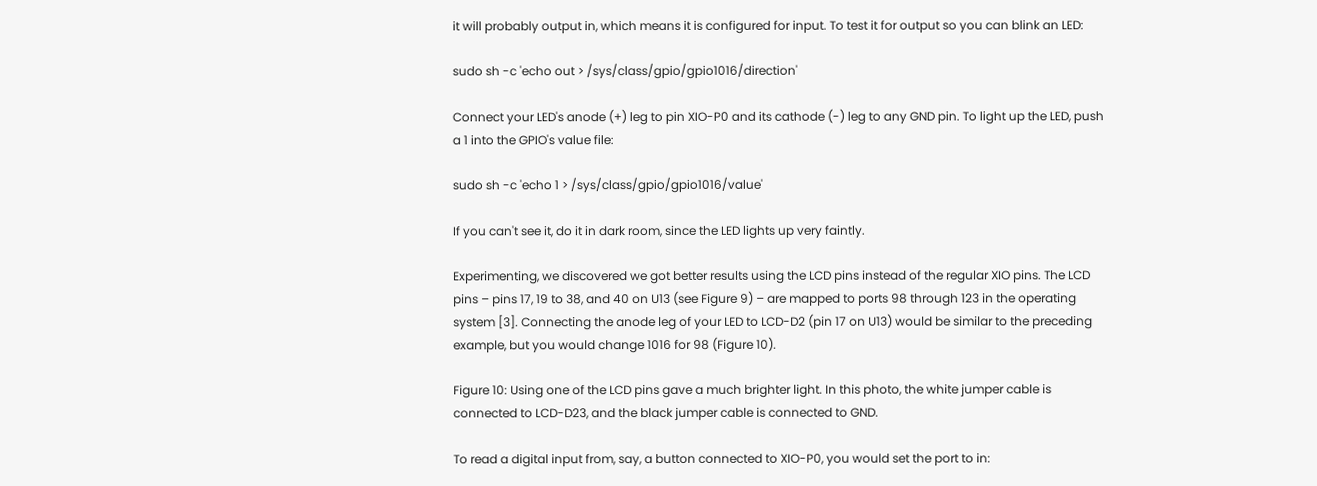it will probably output in, which means it is configured for input. To test it for output so you can blink an LED:

sudo sh -c 'echo out > /sys/class/gpio/gpio1016/direction'

Connect your LED's anode (+) leg to pin XIO-P0 and its cathode (-) leg to any GND pin. To light up the LED, push a 1 into the GPIO's value file:

sudo sh -c 'echo 1 > /sys/class/gpio/gpio1016/value'

If you can't see it, do it in dark room, since the LED lights up very faintly.

Experimenting, we discovered we got better results using the LCD pins instead of the regular XIO pins. The LCD pins – pins 17, 19 to 38, and 40 on U13 (see Figure 9) – are mapped to ports 98 through 123 in the operating system [3]. Connecting the anode leg of your LED to LCD-D2 (pin 17 on U13) would be similar to the preceding example, but you would change 1016 for 98 (Figure 10).

Figure 10: Using one of the LCD pins gave a much brighter light. In this photo, the white jumper cable is connected to LCD-D23, and the black jumper cable is connected to GND.

To read a digital input from, say, a button connected to XIO-P0, you would set the port to in: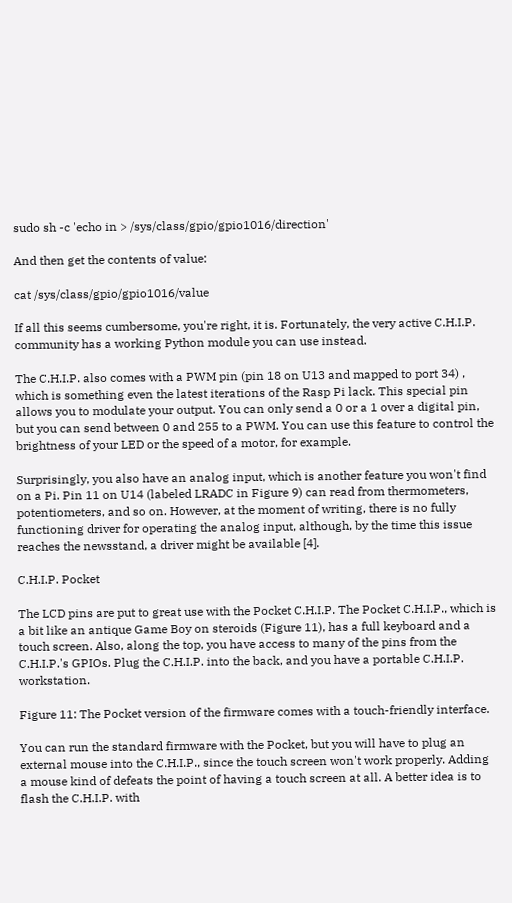sudo sh -c 'echo in > /sys/class/gpio/gpio1016/direction'

And then get the contents of value:

cat /sys/class/gpio/gpio1016/value

If all this seems cumbersome, you're right, it is. Fortunately, the very active C.H.I.P. community has a working Python module you can use instead.

The C.H.I.P. also comes with a PWM pin (pin 18 on U13 and mapped to port 34) , which is something even the latest iterations of the Rasp Pi lack. This special pin allows you to modulate your output. You can only send a 0 or a 1 over a digital pin, but you can send between 0 and 255 to a PWM. You can use this feature to control the brightness of your LED or the speed of a motor, for example.

Surprisingly, you also have an analog input, which is another feature you won't find on a Pi. Pin 11 on U14 (labeled LRADC in Figure 9) can read from thermometers, potentiometers, and so on. However, at the moment of writing, there is no fully functioning driver for operating the analog input, although, by the time this issue reaches the newsstand, a driver might be available [4].

C.H.I.P. Pocket

The LCD pins are put to great use with the Pocket C.H.I.P. The Pocket C.H.I.P., which is a bit like an antique Game Boy on steroids (Figure 11), has a full keyboard and a touch screen. Also, along the top, you have access to many of the pins from the C.H.I.P.'s GPIOs. Plug the C.H.I.P. into the back, and you have a portable C.H.I.P. workstation.

Figure 11: The Pocket version of the firmware comes with a touch-friendly interface.

You can run the standard firmware with the Pocket, but you will have to plug an external mouse into the C.H.I.P., since the touch screen won't work properly. Adding a mouse kind of defeats the point of having a touch screen at all. A better idea is to flash the C.H.I.P. with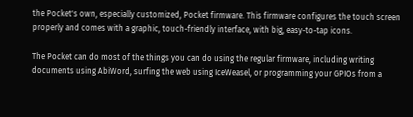the Pocket's own, especially customized, Pocket firmware. This firmware configures the touch screen properly and comes with a graphic, touch-friendly interface, with big, easy-to-tap icons.

The Pocket can do most of the things you can do using the regular firmware, including writing documents using AbiWord, surfing the web using IceWeasel, or programming your GPIOs from a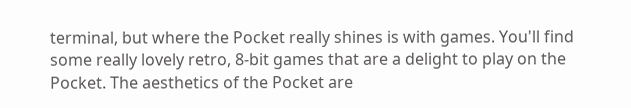terminal, but where the Pocket really shines is with games. You'll find some really lovely retro, 8-bit games that are a delight to play on the Pocket. The aesthetics of the Pocket are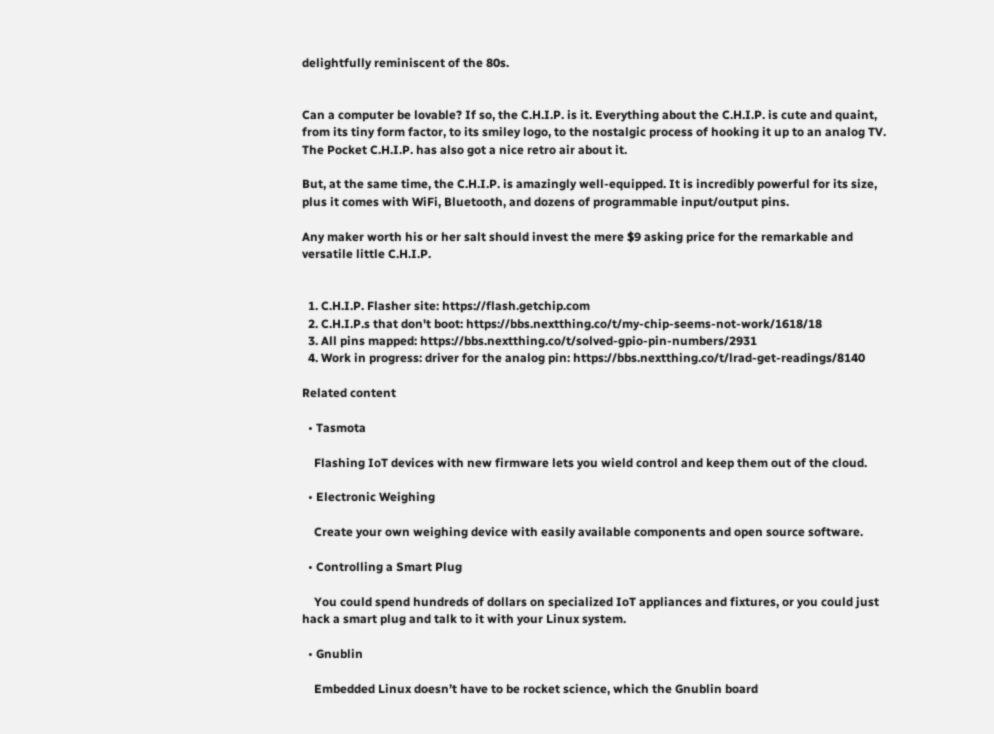delightfully reminiscent of the 80s.


Can a computer be lovable? If so, the C.H.I.P. is it. Everything about the C.H.I.P. is cute and quaint, from its tiny form factor, to its smiley logo, to the nostalgic process of hooking it up to an analog TV. The Pocket C.H.I.P. has also got a nice retro air about it.

But, at the same time, the C.H.I.P. is amazingly well-equipped. It is incredibly powerful for its size, plus it comes with WiFi, Bluetooth, and dozens of programmable input/output pins.

Any maker worth his or her salt should invest the mere $9 asking price for the remarkable and versatile little C.H.I.P.


  1. C.H.I.P. Flasher site: https://flash.getchip.com
  2. C.H.I.P.s that don't boot: https://bbs.nextthing.co/t/my-chip-seems-not-work/1618/18
  3. All pins mapped: https://bbs.nextthing.co/t/solved-gpio-pin-numbers/2931
  4. Work in progress: driver for the analog pin: https://bbs.nextthing.co/t/lrad-get-readings/8140

Related content

  • Tasmota

    Flashing IoT devices with new firmware lets you wield control and keep them out of the cloud.

  • Electronic Weighing

    Create your own weighing device with easily available components and open source software.

  • Controlling a Smart Plug

    You could spend hundreds of dollars on specialized IoT appliances and fixtures, or you could just hack a smart plug and talk to it with your Linux system.

  • Gnublin

    Embedded Linux doesn’t have to be rocket science, which the Gnublin board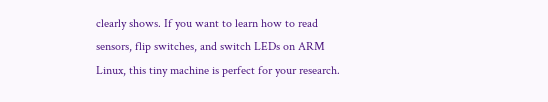clearly shows. If you want to learn how to read sensors, flip switches, and switch LEDs on ARM Linux, this tiny machine is perfect for your research.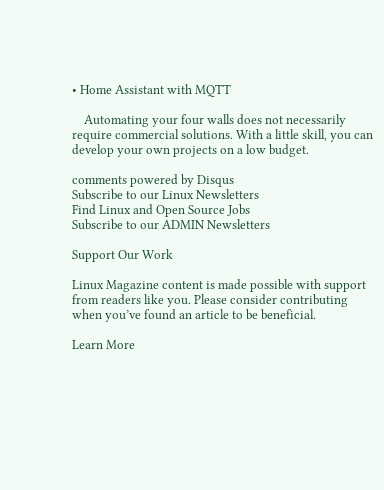• Home Assistant with MQTT

    Automating your four walls does not necessarily require commercial solutions. With a little skill, you can develop your own projects on a low budget.

comments powered by Disqus
Subscribe to our Linux Newsletters
Find Linux and Open Source Jobs
Subscribe to our ADMIN Newsletters

Support Our Work

Linux Magazine content is made possible with support from readers like you. Please consider contributing when you’ve found an article to be beneficial.

Learn More